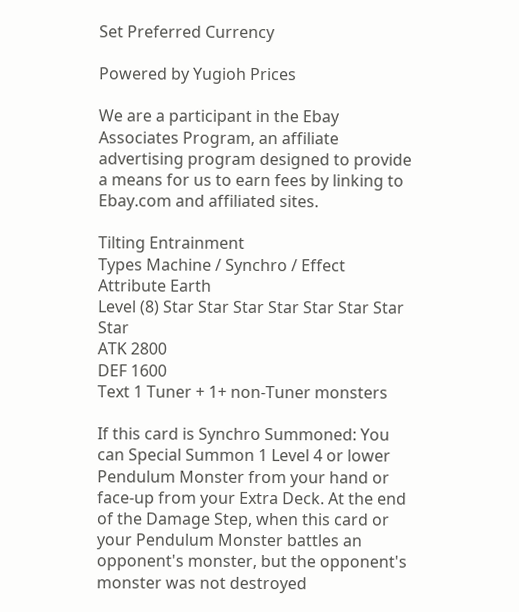Set Preferred Currency

Powered by Yugioh Prices

We are a participant in the Ebay Associates Program, an affiliate advertising program designed to provide a means for us to earn fees by linking to Ebay.com and affiliated sites.

Tilting Entrainment
Types Machine / Synchro / Effect
Attribute Earth
Level (8) Star Star Star Star Star Star Star Star
ATK 2800
DEF 1600
Text 1 Tuner + 1+ non-Tuner monsters

If this card is Synchro Summoned: You can Special Summon 1 Level 4 or lower Pendulum Monster from your hand or face-up from your Extra Deck. At the end of the Damage Step, when this card or your Pendulum Monster battles an opponent's monster, but the opponent's monster was not destroyed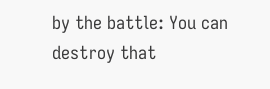by the battle: You can destroy that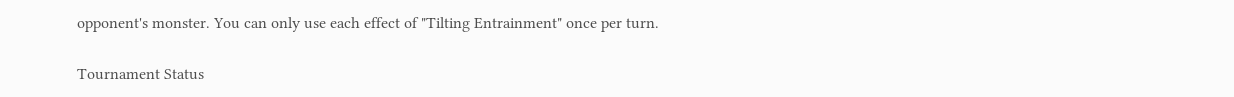opponent's monster. You can only use each effect of "Tilting Entrainment" once per turn.

Tournament Status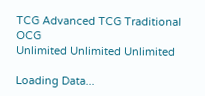TCG Advanced TCG Traditional OCG
Unlimited Unlimited Unlimited

Loading Data...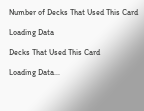Number of Decks That Used This Card

Loading Data

Decks That Used This Card

Loading Data...